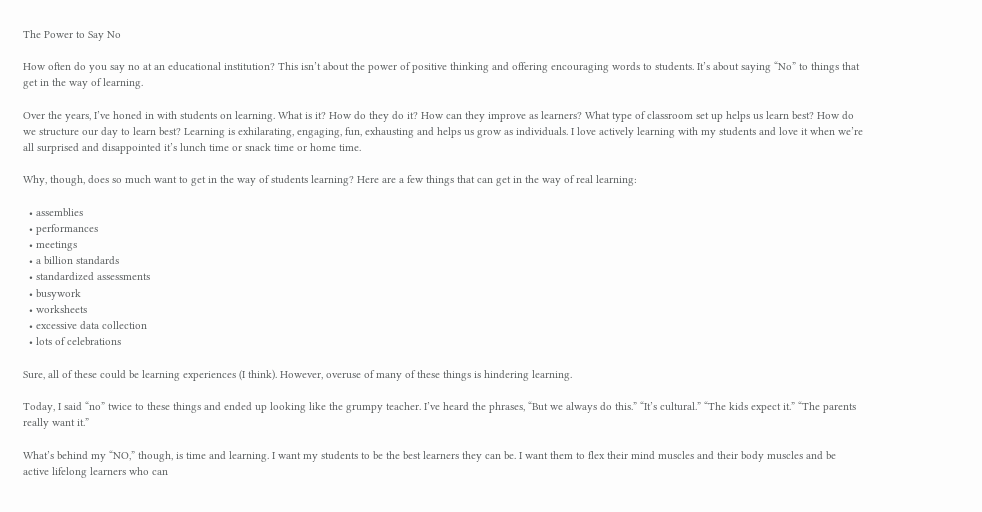The Power to Say No

How often do you say no at an educational institution? This isn’t about the power of positive thinking and offering encouraging words to students. It’s about saying “No” to things that get in the way of learning.

Over the years, I’ve honed in with students on learning. What is it? How do they do it? How can they improve as learners? What type of classroom set up helps us learn best? How do we structure our day to learn best? Learning is exhilarating, engaging, fun, exhausting and helps us grow as individuals. I love actively learning with my students and love it when we’re all surprised and disappointed it’s lunch time or snack time or home time.

Why, though, does so much want to get in the way of students learning? Here are a few things that can get in the way of real learning:

  • assemblies
  • performances
  • meetings
  • a billion standards
  • standardized assessments
  • busywork
  • worksheets
  • excessive data collection
  • lots of celebrations

Sure, all of these could be learning experiences (I think). However, overuse of many of these things is hindering learning.

Today, I said “no” twice to these things and ended up looking like the grumpy teacher. I’ve heard the phrases, “But we always do this.” “It’s cultural.” “The kids expect it.” “The parents really want it.”

What’s behind my “NO,” though, is time and learning. I want my students to be the best learners they can be. I want them to flex their mind muscles and their body muscles and be active lifelong learners who can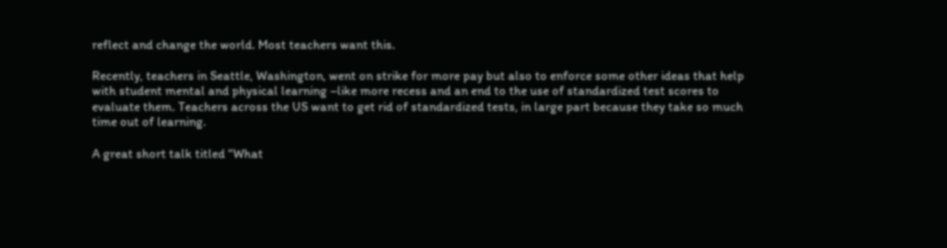reflect and change the world. Most teachers want this.

Recently, teachers in Seattle, Washington, went on strike for more pay but also to enforce some other ideas that help with student mental and physical learning –like more recess and an end to the use of standardized test scores to evaluate them. Teachers across the US want to get rid of standardized tests, in large part because they take so much time out of learning.

A great short talk titled “What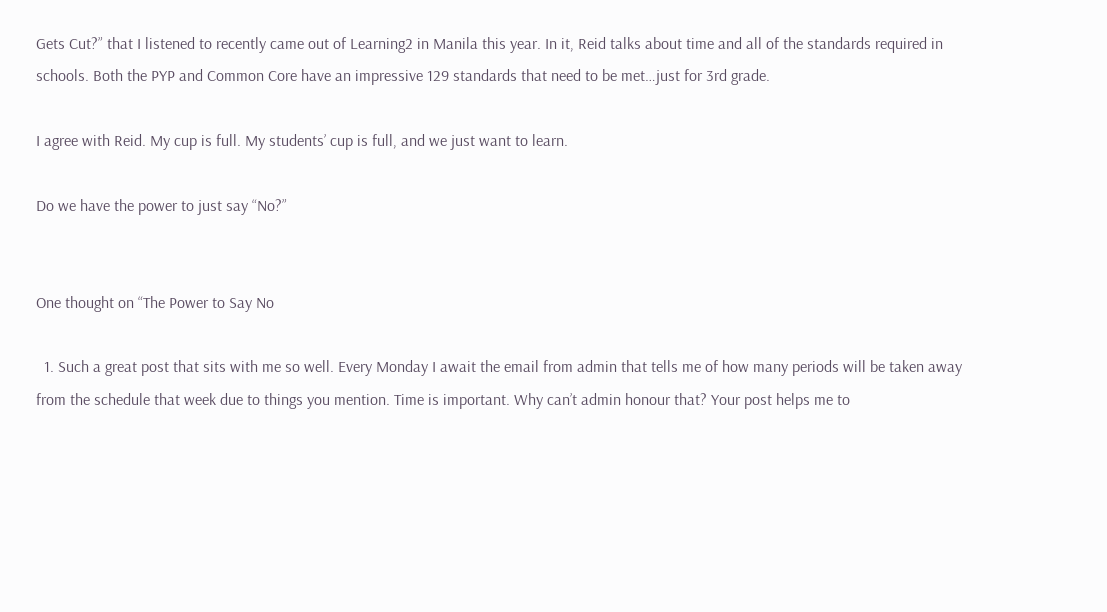Gets Cut?” that I listened to recently came out of Learning2 in Manila this year. In it, Reid talks about time and all of the standards required in schools. Both the PYP and Common Core have an impressive 129 standards that need to be met…just for 3rd grade.

I agree with Reid. My cup is full. My students’ cup is full, and we just want to learn.

Do we have the power to just say “No?”


One thought on “The Power to Say No

  1. Such a great post that sits with me so well. Every Monday I await the email from admin that tells me of how many periods will be taken away from the schedule that week due to things you mention. Time is important. Why can’t admin honour that? Your post helps me to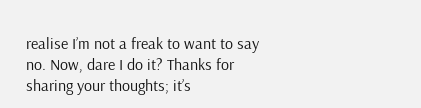realise I’m not a freak to want to say no. Now, dare I do it? Thanks for sharing your thoughts; it’s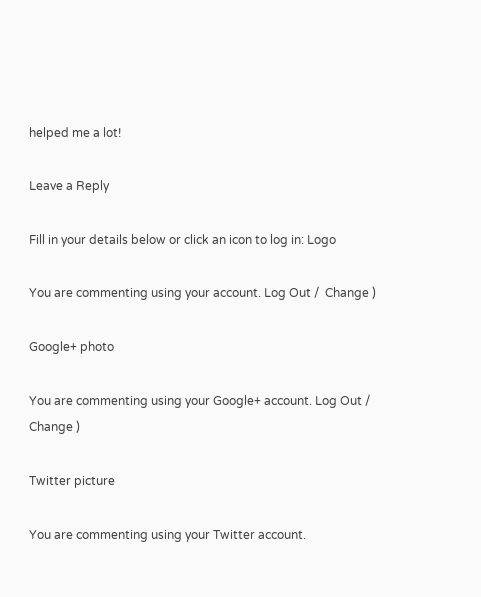helped me a lot!

Leave a Reply

Fill in your details below or click an icon to log in: Logo

You are commenting using your account. Log Out /  Change )

Google+ photo

You are commenting using your Google+ account. Log Out /  Change )

Twitter picture

You are commenting using your Twitter account.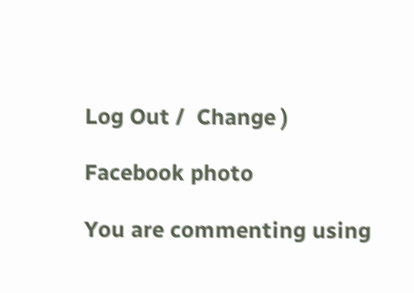Log Out /  Change )

Facebook photo

You are commenting using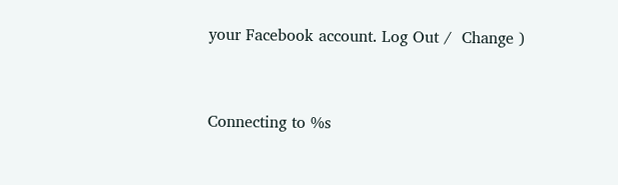your Facebook account. Log Out /  Change )


Connecting to %s